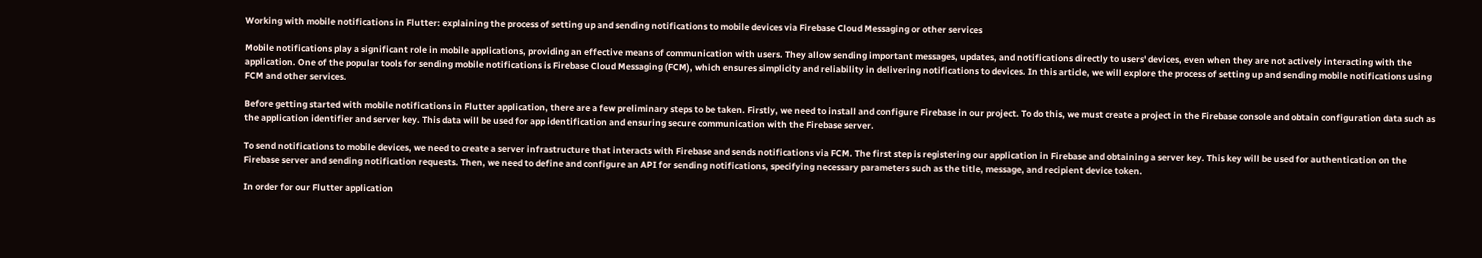Working with mobile notifications in Flutter: explaining the process of setting up and sending notifications to mobile devices via Firebase Cloud Messaging or other services

Mobile notifications play a significant role in mobile applications, providing an effective means of communication with users. They allow sending important messages, updates, and notifications directly to users' devices, even when they are not actively interacting with the application. One of the popular tools for sending mobile notifications is Firebase Cloud Messaging (FCM), which ensures simplicity and reliability in delivering notifications to devices. In this article, we will explore the process of setting up and sending mobile notifications using FCM and other services.

Before getting started with mobile notifications in Flutter application, there are a few preliminary steps to be taken. Firstly, we need to install and configure Firebase in our project. To do this, we must create a project in the Firebase console and obtain configuration data such as the application identifier and server key. This data will be used for app identification and ensuring secure communication with the Firebase server.

To send notifications to mobile devices, we need to create a server infrastructure that interacts with Firebase and sends notifications via FCM. The first step is registering our application in Firebase and obtaining a server key. This key will be used for authentication on the Firebase server and sending notification requests. Then, we need to define and configure an API for sending notifications, specifying necessary parameters such as the title, message, and recipient device token.

In order for our Flutter application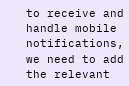to receive and handle mobile notifications, we need to add the relevant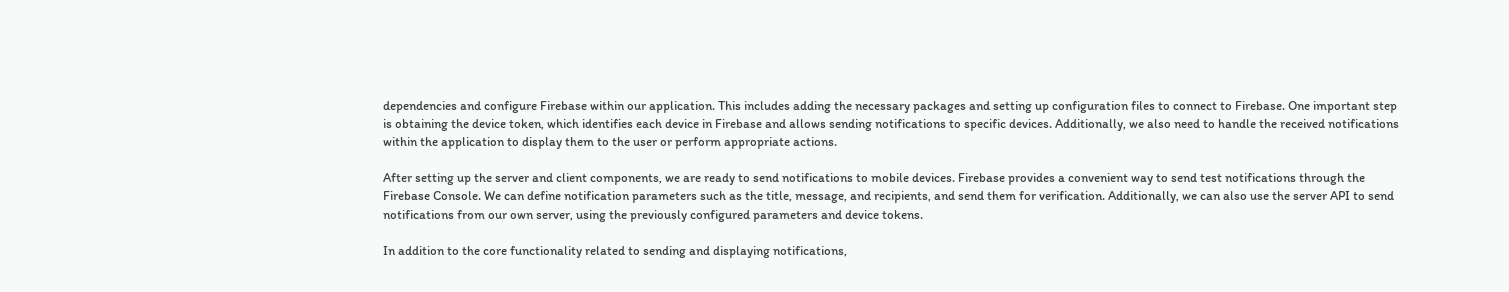dependencies and configure Firebase within our application. This includes adding the necessary packages and setting up configuration files to connect to Firebase. One important step is obtaining the device token, which identifies each device in Firebase and allows sending notifications to specific devices. Additionally, we also need to handle the received notifications within the application to display them to the user or perform appropriate actions.

After setting up the server and client components, we are ready to send notifications to mobile devices. Firebase provides a convenient way to send test notifications through the Firebase Console. We can define notification parameters such as the title, message, and recipients, and send them for verification. Additionally, we can also use the server API to send notifications from our own server, using the previously configured parameters and device tokens.

In addition to the core functionality related to sending and displaying notifications,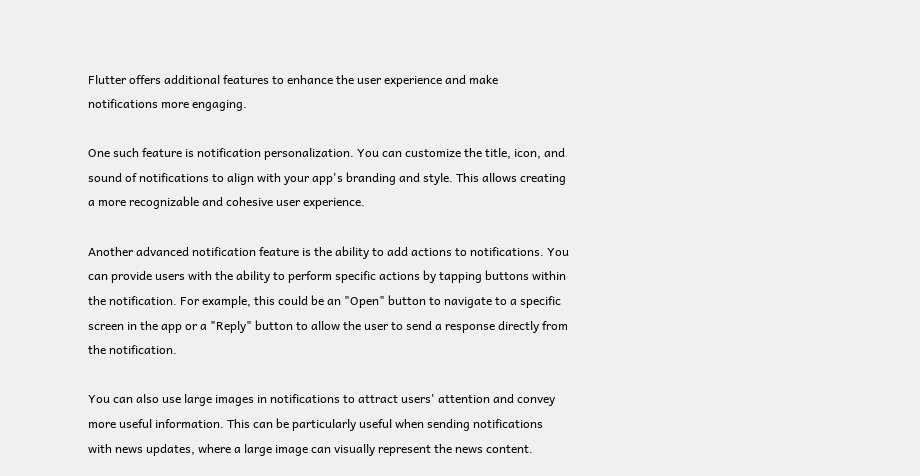Flutter offers additional features to enhance the user experience and make notifications more engaging.

One such feature is notification personalization. You can customize the title, icon, and sound of notifications to align with your app's branding and style. This allows creating a more recognizable and cohesive user experience.

Another advanced notification feature is the ability to add actions to notifications. You can provide users with the ability to perform specific actions by tapping buttons within the notification. For example, this could be an "Open" button to navigate to a specific screen in the app or a "Reply" button to allow the user to send a response directly from the notification.

You can also use large images in notifications to attract users' attention and convey more useful information. This can be particularly useful when sending notifications with news updates, where a large image can visually represent the news content.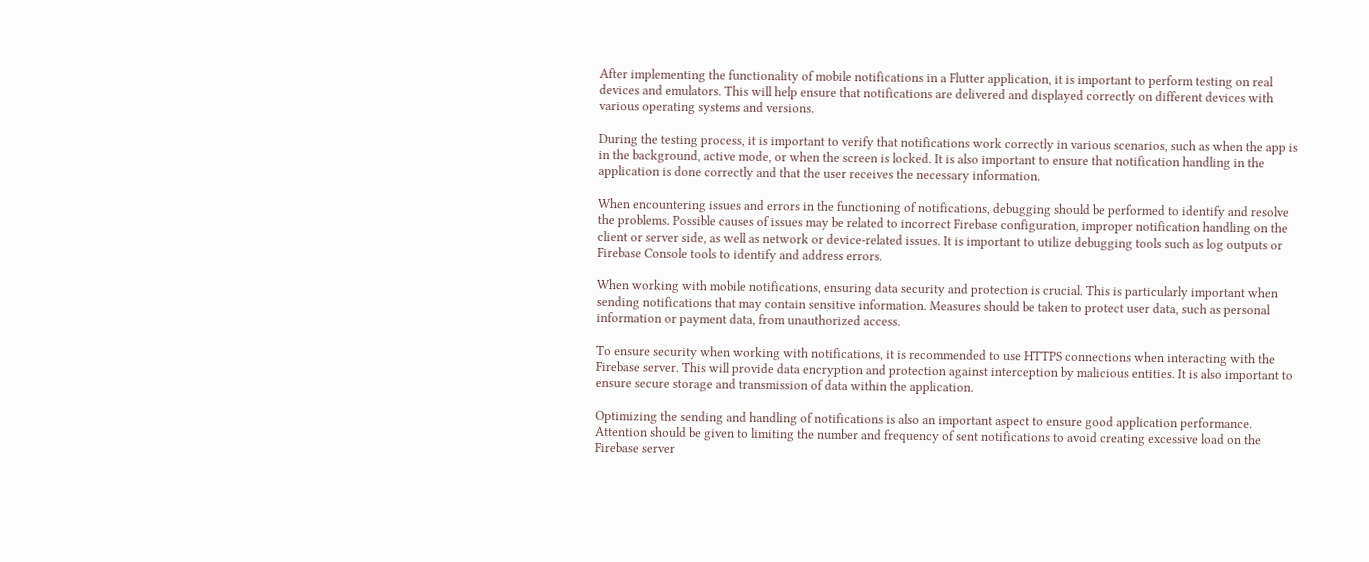After implementing the functionality of mobile notifications in a Flutter application, it is important to perform testing on real devices and emulators. This will help ensure that notifications are delivered and displayed correctly on different devices with various operating systems and versions.

During the testing process, it is important to verify that notifications work correctly in various scenarios, such as when the app is in the background, active mode, or when the screen is locked. It is also important to ensure that notification handling in the application is done correctly and that the user receives the necessary information.

When encountering issues and errors in the functioning of notifications, debugging should be performed to identify and resolve the problems. Possible causes of issues may be related to incorrect Firebase configuration, improper notification handling on the client or server side, as well as network or device-related issues. It is important to utilize debugging tools such as log outputs or Firebase Console tools to identify and address errors.

When working with mobile notifications, ensuring data security and protection is crucial. This is particularly important when sending notifications that may contain sensitive information. Measures should be taken to protect user data, such as personal information or payment data, from unauthorized access.

To ensure security when working with notifications, it is recommended to use HTTPS connections when interacting with the Firebase server. This will provide data encryption and protection against interception by malicious entities. It is also important to ensure secure storage and transmission of data within the application.

Optimizing the sending and handling of notifications is also an important aspect to ensure good application performance. Attention should be given to limiting the number and frequency of sent notifications to avoid creating excessive load on the Firebase server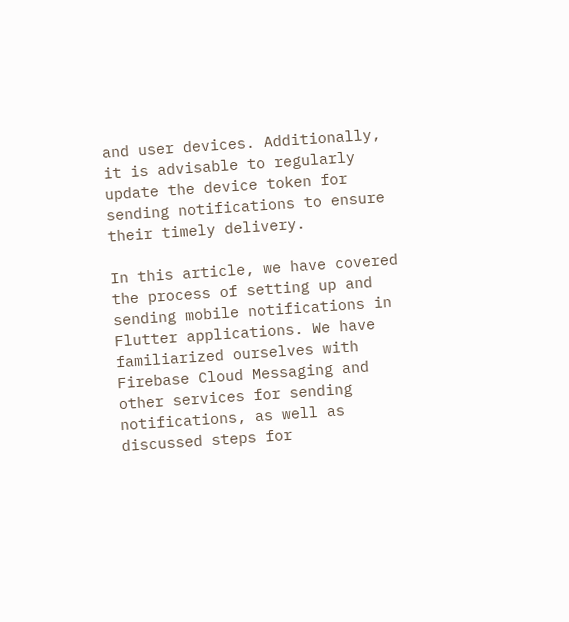and user devices. Additionally, it is advisable to regularly update the device token for sending notifications to ensure their timely delivery.

In this article, we have covered the process of setting up and sending mobile notifications in Flutter applications. We have familiarized ourselves with Firebase Cloud Messaging and other services for sending notifications, as well as discussed steps for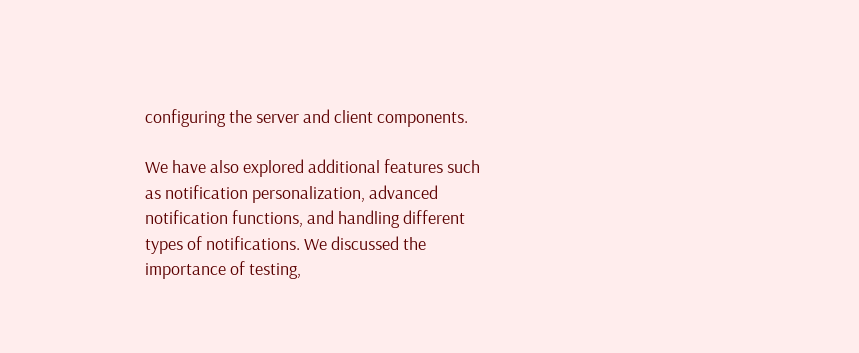configuring the server and client components.

We have also explored additional features such as notification personalization, advanced notification functions, and handling different types of notifications. We discussed the importance of testing,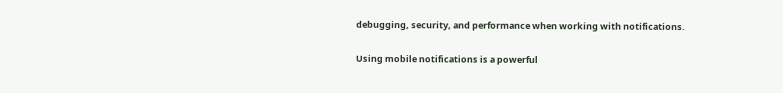debugging, security, and performance when working with notifications.

Using mobile notifications is a powerful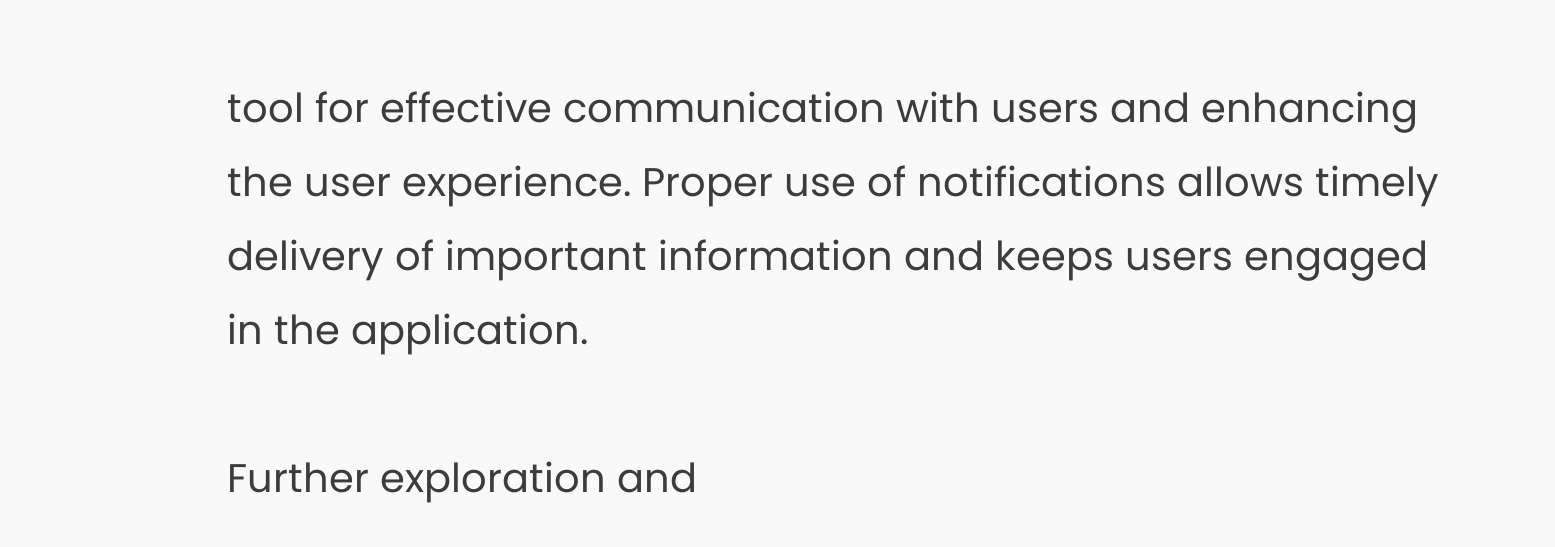tool for effective communication with users and enhancing the user experience. Proper use of notifications allows timely delivery of important information and keeps users engaged in the application.

Further exploration and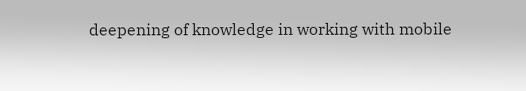deepening of knowledge in working with mobile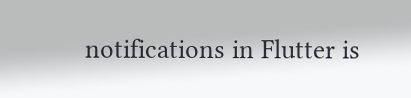notifications in Flutter is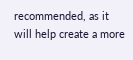recommended, as it will help create a more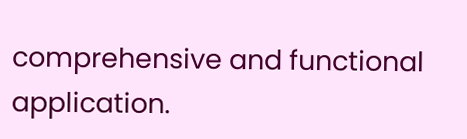comprehensive and functional application.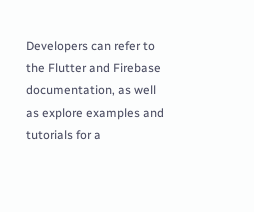Developers can refer to the Flutter and Firebase documentation, as well as explore examples and tutorials for a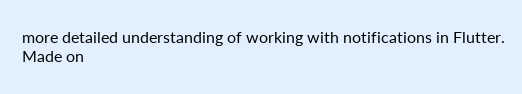more detailed understanding of working with notifications in Flutter.
Made on